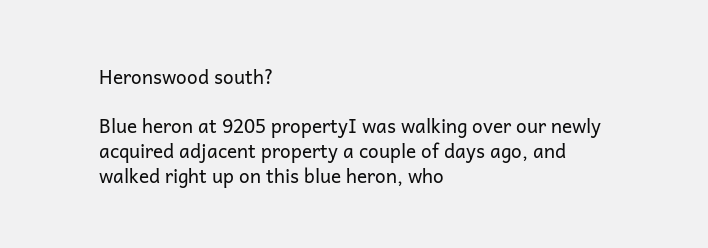Heronswood south?

Blue heron at 9205 propertyI was walking over our newly acquired adjacent property a couple of days ago, and walked right up on this blue heron, who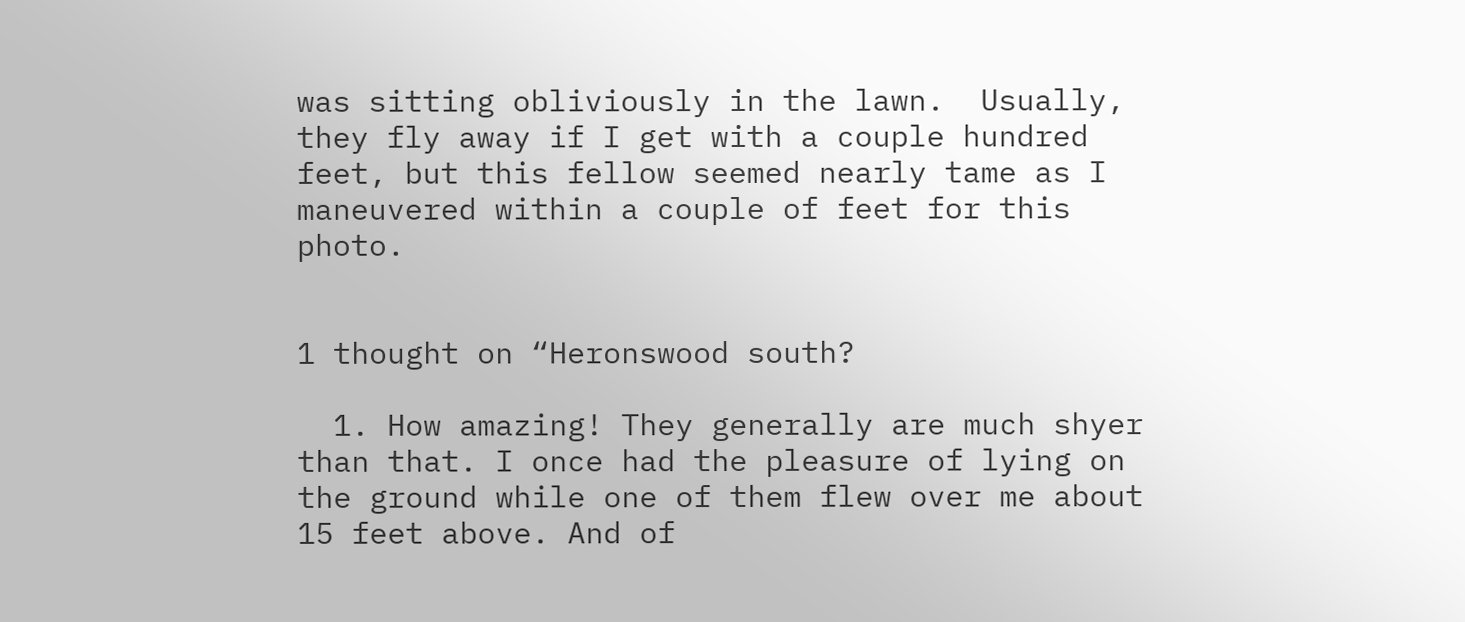was sitting obliviously in the lawn.  Usually, they fly away if I get with a couple hundred feet, but this fellow seemed nearly tame as I maneuvered within a couple of feet for this photo.


1 thought on “Heronswood south?

  1. How amazing! They generally are much shyer than that. I once had the pleasure of lying on the ground while one of them flew over me about 15 feet above. And of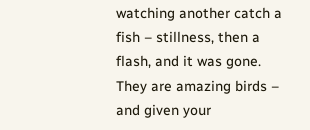watching another catch a fish – stillness, then a flash, and it was gone. They are amazing birds – and given your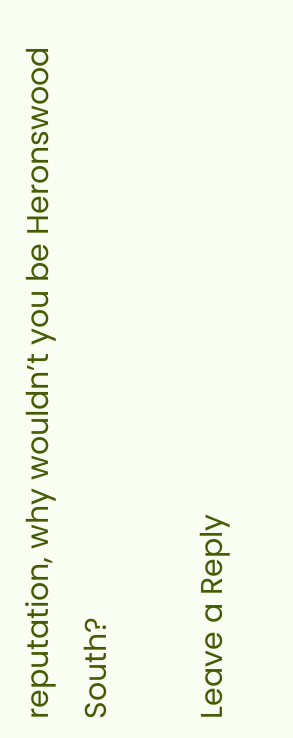reputation, why wouldn’t you be Heronswood South?

Leave a Reply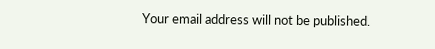Your email address will not be published.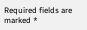Required fields are marked *